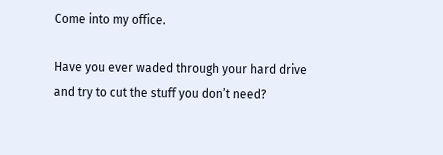Come into my office.

Have you ever waded through your hard drive and try to cut the stuff you don’t need?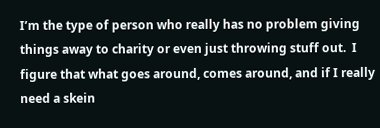I’m the type of person who really has no problem giving things away to charity or even just throwing stuff out.  I figure that what goes around, comes around, and if I really need a skein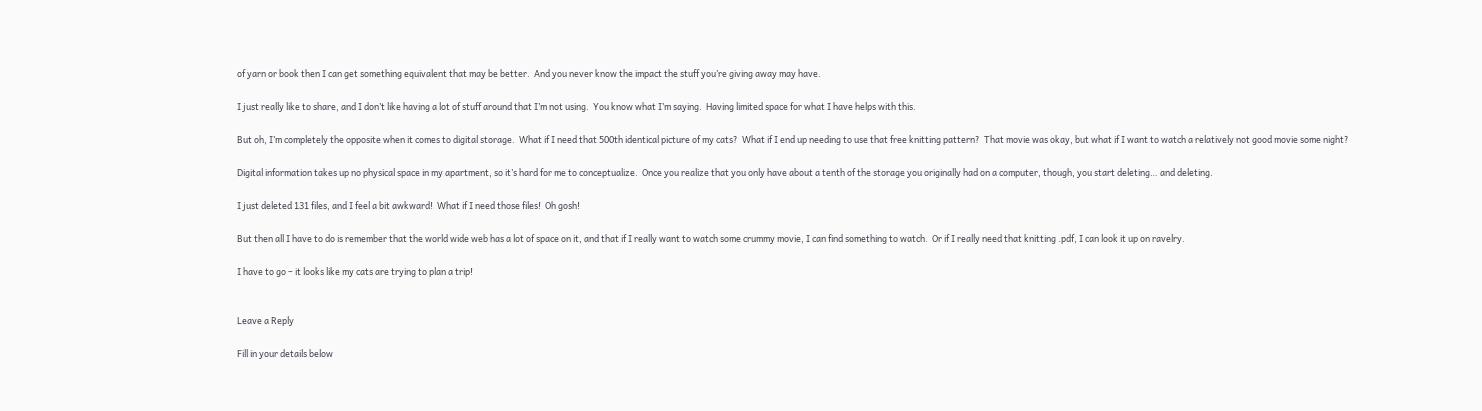of yarn or book then I can get something equivalent that may be better.  And you never know the impact the stuff you’re giving away may have.

I just really like to share, and I don’t like having a lot of stuff around that I’m not using.  You know what I’m saying.  Having limited space for what I have helps with this.

But oh, I’m completely the opposite when it comes to digital storage.  What if I need that 500th identical picture of my cats?  What if I end up needing to use that free knitting pattern?  That movie was okay, but what if I want to watch a relatively not good movie some night?

Digital information takes up no physical space in my apartment, so it’s hard for me to conceptualize.  Once you realize that you only have about a tenth of the storage you originally had on a computer, though, you start deleting… and deleting.

I just deleted 131 files, and I feel a bit awkward!  What if I need those files!  Oh gosh!

But then all I have to do is remember that the world wide web has a lot of space on it, and that if I really want to watch some crummy movie, I can find something to watch.  Or if I really need that knitting .pdf, I can look it up on ravelry.

I have to go – it looks like my cats are trying to plan a trip!


Leave a Reply

Fill in your details below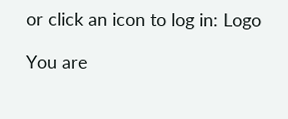or click an icon to log in: Logo

You are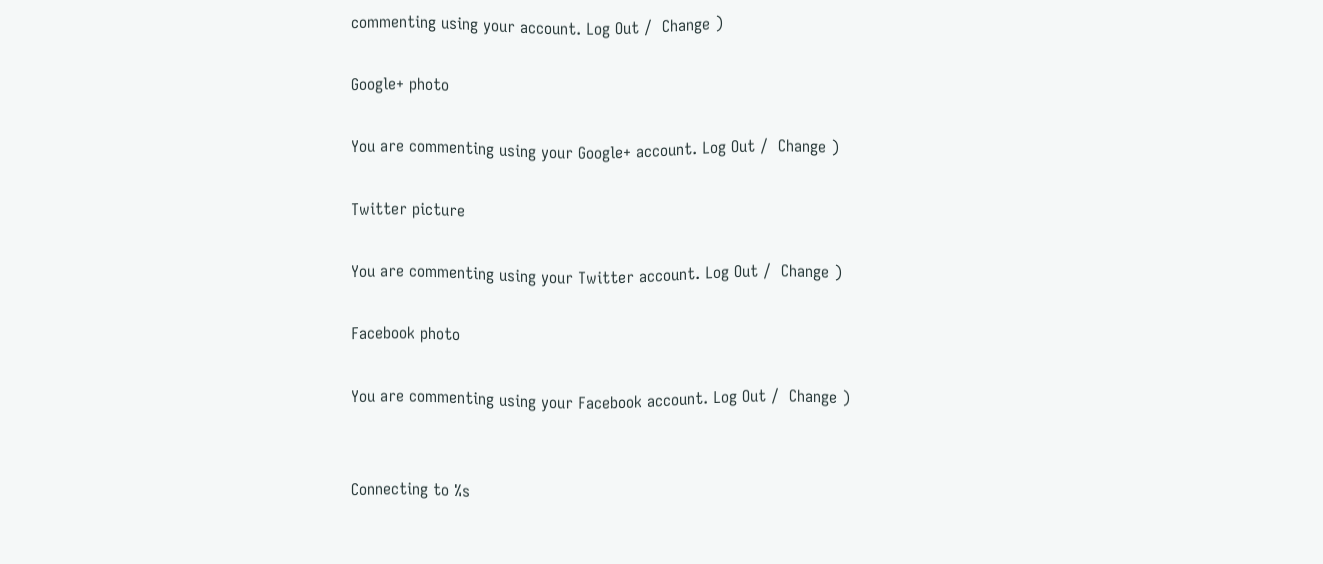commenting using your account. Log Out /  Change )

Google+ photo

You are commenting using your Google+ account. Log Out /  Change )

Twitter picture

You are commenting using your Twitter account. Log Out /  Change )

Facebook photo

You are commenting using your Facebook account. Log Out /  Change )


Connecting to %s